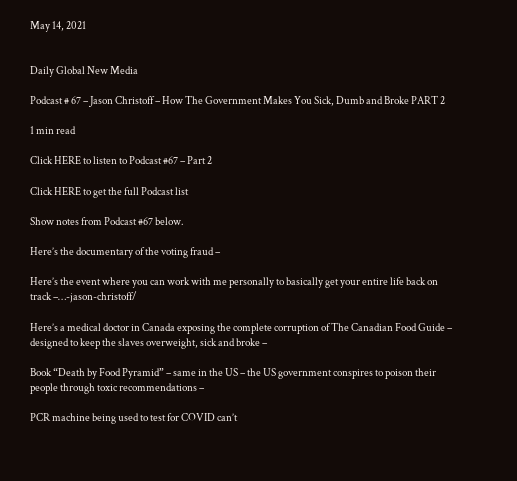May 14, 2021


Daily Global New Media

Podcast # 67 – Jason Christoff – How The Government Makes You Sick, Dumb and Broke PART 2

1 min read

Click HERE to listen to Podcast #67 – Part 2

Click HERE to get the full Podcast list

Show notes from Podcast #67 below.

Here’s the documentary of the voting fraud –

Here’s the event where you can work with me personally to basically get your entire life back on track –…-jason-christoff/

Here’s a medical doctor in Canada exposing the complete corruption of The Canadian Food Guide – designed to keep the slaves overweight, sick and broke –

Book “Death by Food Pyramid” – same in the US – the US government conspires to poison their people through toxic recommendations –

PCR machine being used to test for COVID can’t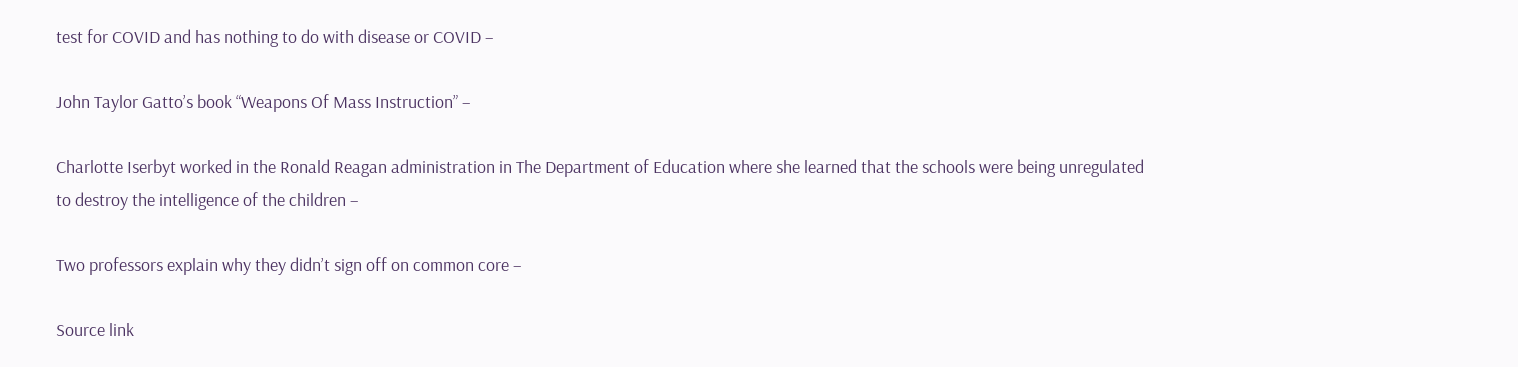test for COVID and has nothing to do with disease or COVID –

John Taylor Gatto’s book “Weapons Of Mass Instruction” –

Charlotte Iserbyt worked in the Ronald Reagan administration in The Department of Education where she learned that the schools were being unregulated to destroy the intelligence of the children –

Two professors explain why they didn’t sign off on common core –

Source link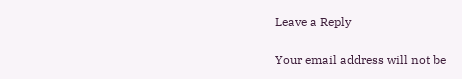Leave a Reply

Your email address will not be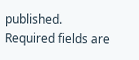published. Required fields are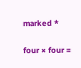marked *

four × four =